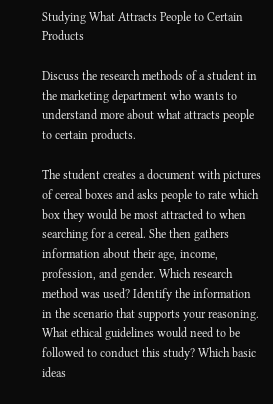Studying What Attracts People to Certain Products

Discuss the research methods of a student in the marketing department who wants to understand more about what attracts people to certain products.

The student creates a document with pictures of cereal boxes and asks people to rate which box they would be most attracted to when searching for a cereal. She then gathers information about their age, income, profession, and gender. Which research method was used? Identify the information in the scenario that supports your reasoning. What ethical guidelines would need to be followed to conduct this study? Which basic ideas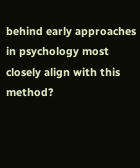behind early approaches in psychology most closely align with this method?